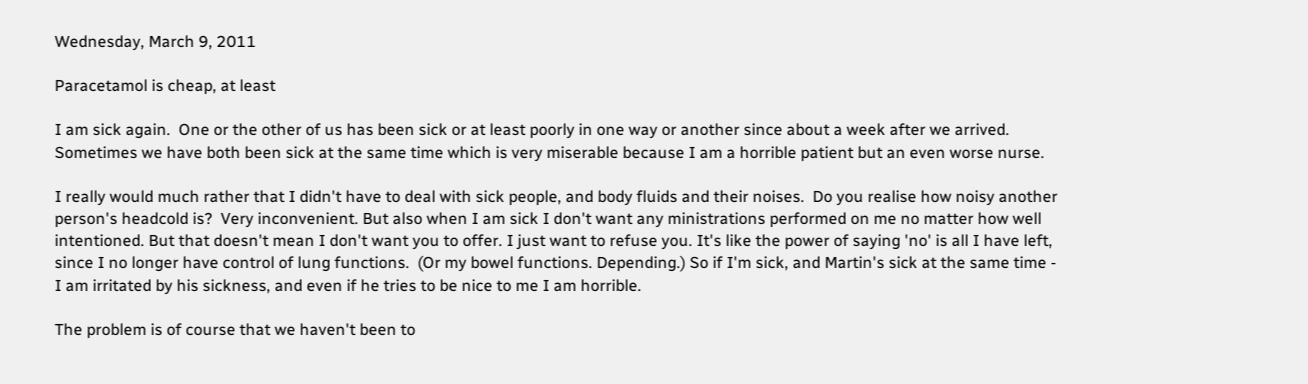Wednesday, March 9, 2011

Paracetamol is cheap, at least

I am sick again.  One or the other of us has been sick or at least poorly in one way or another since about a week after we arrived. Sometimes we have both been sick at the same time which is very miserable because I am a horrible patient but an even worse nurse.

I really would much rather that I didn't have to deal with sick people, and body fluids and their noises.  Do you realise how noisy another person's headcold is?  Very inconvenient. But also when I am sick I don't want any ministrations performed on me no matter how well intentioned. But that doesn't mean I don't want you to offer. I just want to refuse you. It's like the power of saying 'no' is all I have left, since I no longer have control of lung functions.  (Or my bowel functions. Depending.) So if I'm sick, and Martin's sick at the same time - I am irritated by his sickness, and even if he tries to be nice to me I am horrible.

The problem is of course that we haven't been to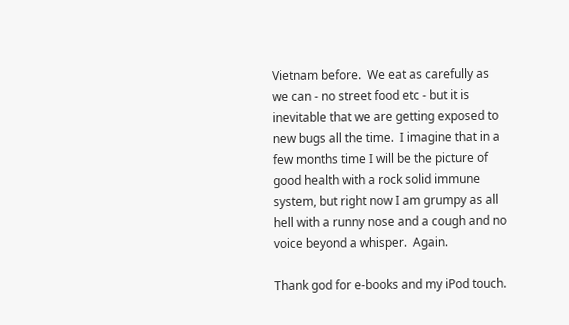Vietnam before.  We eat as carefully as we can - no street food etc - but it is inevitable that we are getting exposed to new bugs all the time.  I imagine that in a few months time I will be the picture of good health with a rock solid immune system, but right now I am grumpy as all hell with a runny nose and a cough and no voice beyond a whisper.  Again.

Thank god for e-books and my iPod touch.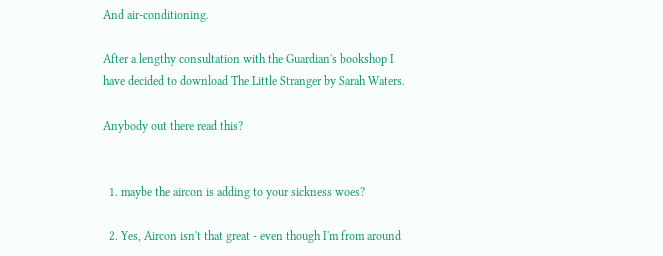And air-conditioning.

After a lengthy consultation with the Guardian's bookshop I have decided to download The Little Stranger by Sarah Waters.

Anybody out there read this?


  1. maybe the aircon is adding to your sickness woes?

  2. Yes, Aircon isn't that great - even though I'm from around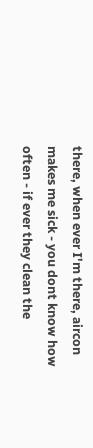there, when ever I'm there, aircon makes me sick - you dont know how often - if ever they clean the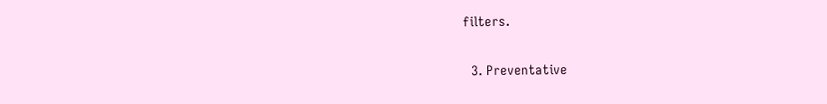filters.

  3. Preventative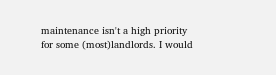maintenance isn't a high priority for some (most)landlords. I would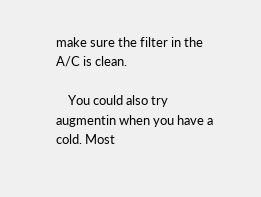make sure the filter in the A/C is clean.

    You could also try augmentin when you have a cold. Most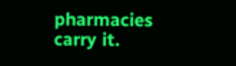pharmacies carry it.